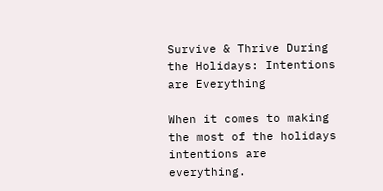Survive & Thrive During the Holidays: Intentions are Everything

When it comes to making the most of the holidays intentions are everything.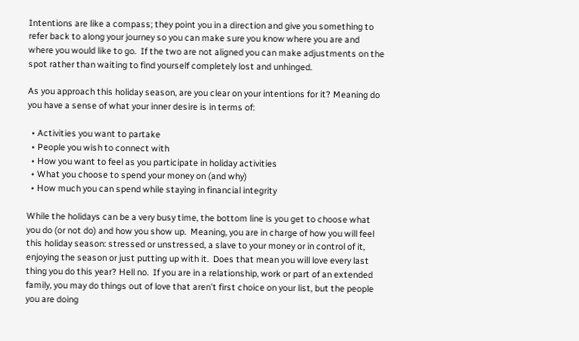Intentions are like a compass; they point you in a direction and give you something to refer back to along your journey so you can make sure you know where you are and where you would like to go.  If the two are not aligned you can make adjustments on the spot rather than waiting to find yourself completely lost and unhinged.

As you approach this holiday season, are you clear on your intentions for it? Meaning do you have a sense of what your inner desire is in terms of:

  • Activities you want to partake
  • People you wish to connect with
  • How you want to feel as you participate in holiday activities
  • What you choose to spend your money on (and why)
  • How much you can spend while staying in financial integrity

While the holidays can be a very busy time, the bottom line is you get to choose what you do (or not do) and how you show up.  Meaning, you are in charge of how you will feel this holiday season: stressed or unstressed, a slave to your money or in control of it, enjoying the season or just putting up with it.  Does that mean you will love every last thing you do this year? Hell no.  If you are in a relationship, work or part of an extended family, you may do things out of love that aren’t first choice on your list, but the people you are doing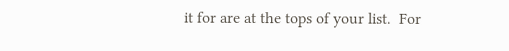it for are at the tops of your list.  For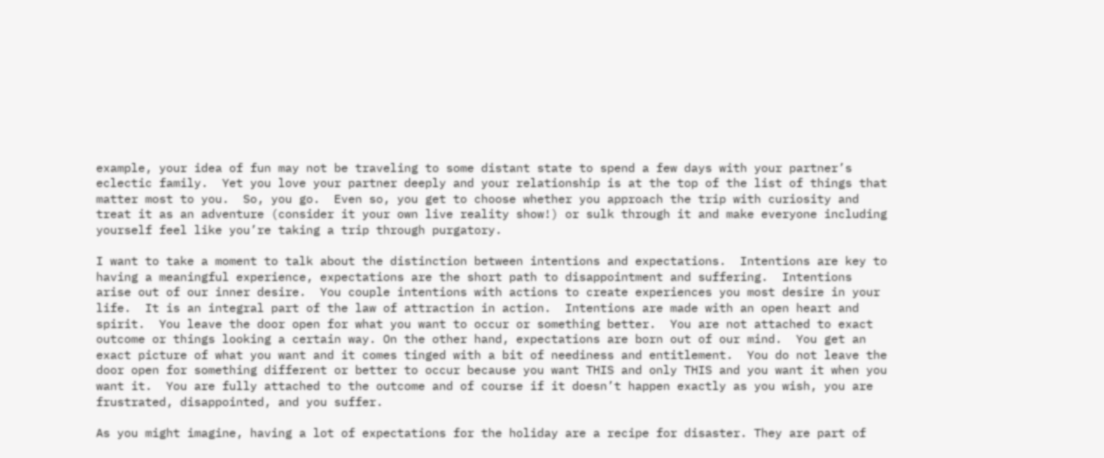example, your idea of fun may not be traveling to some distant state to spend a few days with your partner’s eclectic family.  Yet you love your partner deeply and your relationship is at the top of the list of things that matter most to you.  So, you go.  Even so, you get to choose whether you approach the trip with curiosity and treat it as an adventure (consider it your own live reality show!) or sulk through it and make everyone including yourself feel like you’re taking a trip through purgatory.

I want to take a moment to talk about the distinction between intentions and expectations.  Intentions are key to having a meaningful experience, expectations are the short path to disappointment and suffering.  Intentions arise out of our inner desire.  You couple intentions with actions to create experiences you most desire in your life.  It is an integral part of the law of attraction in action.  Intentions are made with an open heart and spirit.  You leave the door open for what you want to occur or something better.  You are not attached to exact outcome or things looking a certain way. On the other hand, expectations are born out of our mind.  You get an exact picture of what you want and it comes tinged with a bit of neediness and entitlement.  You do not leave the door open for something different or better to occur because you want THIS and only THIS and you want it when you want it.  You are fully attached to the outcome and of course if it doesn’t happen exactly as you wish, you are frustrated, disappointed, and you suffer.

As you might imagine, having a lot of expectations for the holiday are a recipe for disaster. They are part of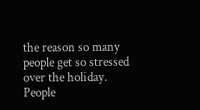the reason so many people get so stressed over the holiday.  People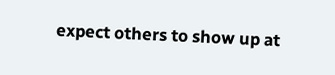expect others to show up at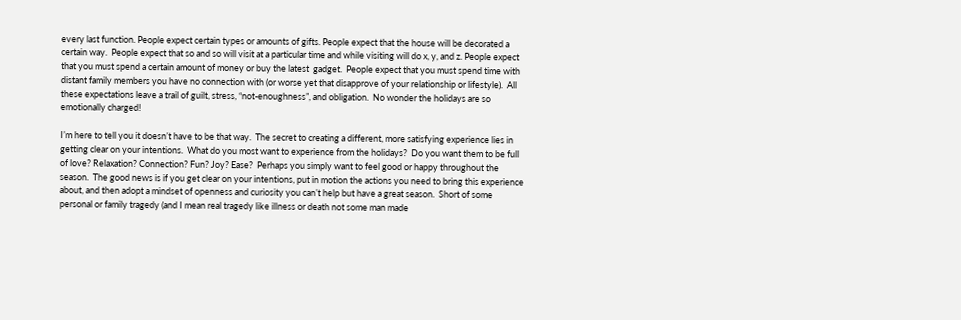every last function. People expect certain types or amounts of gifts. People expect that the house will be decorated a certain way.  People expect that so and so will visit at a particular time and while visiting will do x, y, and z. People expect that you must spend a certain amount of money or buy the latest  gadget.  People expect that you must spend time with distant family members you have no connection with (or worse yet that disapprove of your relationship or lifestyle).  All these expectations leave a trail of guilt, stress, “not-enoughness”, and obligation.  No wonder the holidays are so emotionally charged!

I’m here to tell you it doesn’t have to be that way.  The secret to creating a different, more satisfying experience lies in getting clear on your intentions.  What do you most want to experience from the holidays?  Do you want them to be full of love? Relaxation? Connection? Fun? Joy? Ease?  Perhaps you simply want to feel good or happy throughout the season.  The good news is if you get clear on your intentions, put in motion the actions you need to bring this experience about, and then adopt a mindset of openness and curiosity you can’t help but have a great season.  Short of some personal or family tragedy (and I mean real tragedy like illness or death not some man made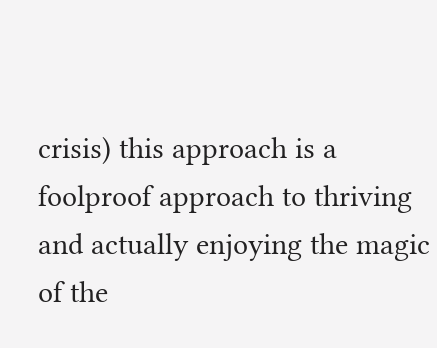crisis) this approach is a foolproof approach to thriving and actually enjoying the magic of the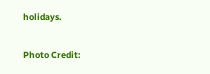holidays.

Photo Credit: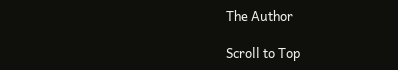The Author

Scroll to Top